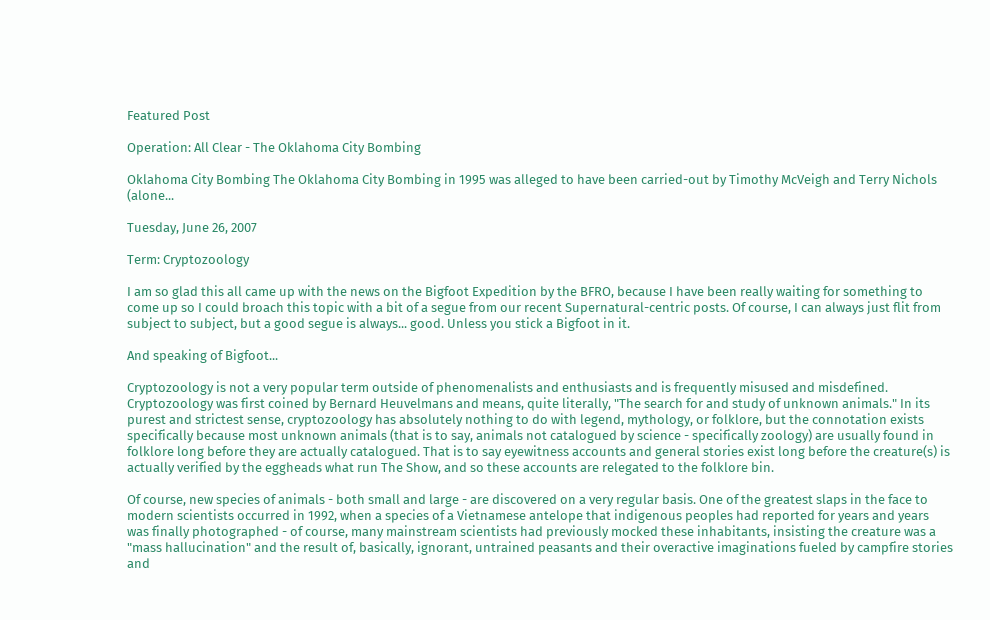Featured Post

Operation: All Clear - The Oklahoma City Bombing

Oklahoma City Bombing The Oklahoma City Bombing in 1995 was alleged to have been carried-out by Timothy McVeigh and Terry Nichols (alone...

Tuesday, June 26, 2007

Term: Cryptozoology

I am so glad this all came up with the news on the Bigfoot Expedition by the BFRO, because I have been really waiting for something to come up so I could broach this topic with a bit of a segue from our recent Supernatural-centric posts. Of course, I can always just flit from subject to subject, but a good segue is always... good. Unless you stick a Bigfoot in it.

And speaking of Bigfoot...

Cryptozoology is not a very popular term outside of phenomenalists and enthusiasts and is frequently misused and misdefined. Cryptozoology was first coined by Bernard Heuvelmans and means, quite literally, "The search for and study of unknown animals." In its purest and strictest sense, cryptozoology has absolutely nothing to do with legend, mythology, or folklore, but the connotation exists specifically because most unknown animals (that is to say, animals not catalogued by science - specifically zoology) are usually found in folklore long before they are actually catalogued. That is to say eyewitness accounts and general stories exist long before the creature(s) is actually verified by the eggheads what run The Show, and so these accounts are relegated to the folklore bin.

Of course, new species of animals - both small and large - are discovered on a very regular basis. One of the greatest slaps in the face to modern scientists occurred in 1992, when a species of a Vietnamese antelope that indigenous peoples had reported for years and years was finally photographed - of course, many mainstream scientists had previously mocked these inhabitants, insisting the creature was a "mass hallucination" and the result of, basically, ignorant, untrained peasants and their overactive imaginations fueled by campfire stories and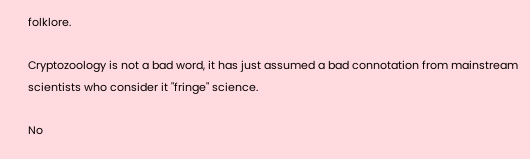folklore.

Cryptozoology is not a bad word, it has just assumed a bad connotation from mainstream scientists who consider it "fringe" science.

No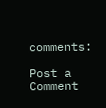comments:

Post a Comment